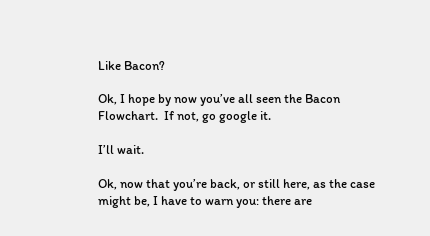Like Bacon?

Ok, I hope by now you’ve all seen the Bacon Flowchart.  If not, go google it.

I’ll wait.

Ok, now that you’re back, or still here, as the case might be, I have to warn you: there are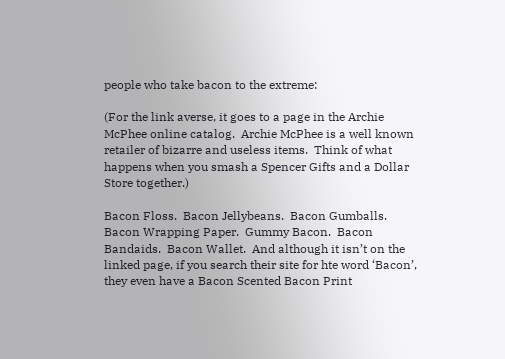people who take bacon to the extreme:

(For the link averse, it goes to a page in the Archie McPhee online catalog.  Archie McPhee is a well known retailer of bizarre and useless items.  Think of what happens when you smash a Spencer Gifts and a Dollar Store together.)

Bacon Floss.  Bacon Jellybeans.  Bacon Gumballs.  Bacon Wrapping Paper.  Gummy Bacon.  Bacon Bandaids.  Bacon Wallet.  And although it isn’t on the linked page, if you search their site for hte word ‘Bacon’, they even have a Bacon Scented Bacon Print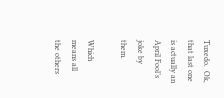Tuxedo.  Ok, that last one is actually an April Fool’s joke by them.

Which means all the others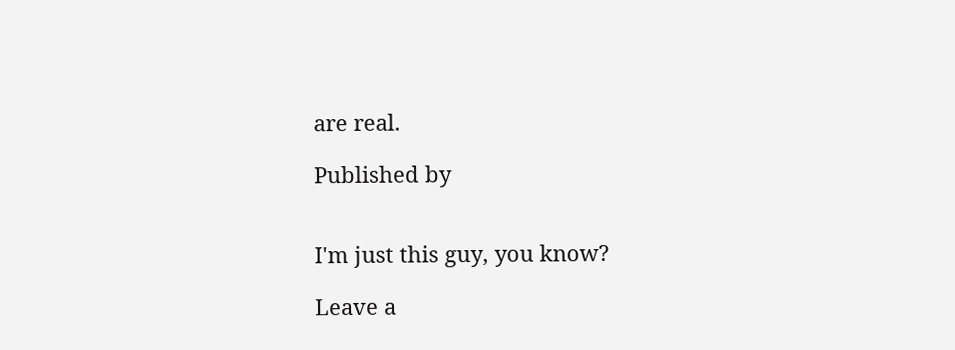are real.

Published by


I'm just this guy, you know?

Leave a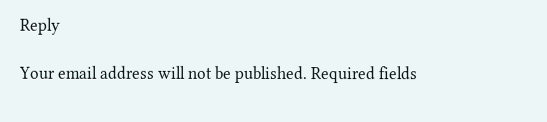Reply

Your email address will not be published. Required fields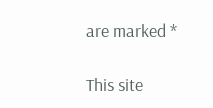are marked *

This site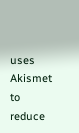uses Akismet to reduce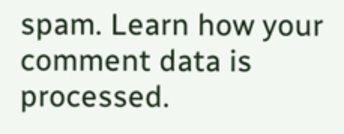spam. Learn how your comment data is processed.